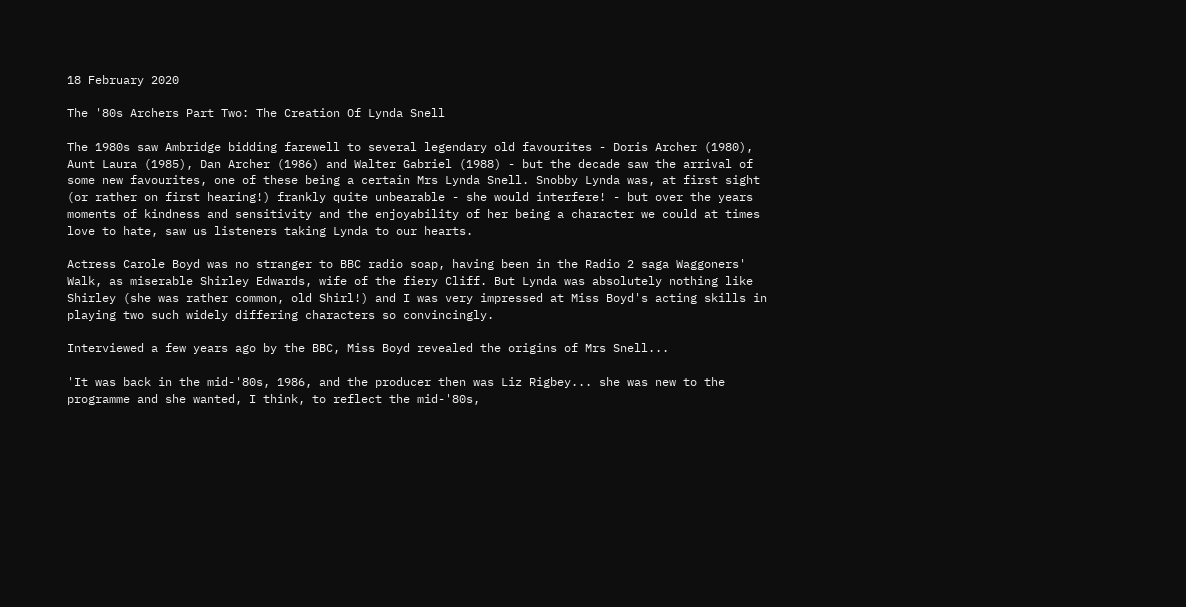18 February 2020

The '80s Archers Part Two: The Creation Of Lynda Snell

The 1980s saw Ambridge bidding farewell to several legendary old favourites - Doris Archer (1980), Aunt Laura (1985), Dan Archer (1986) and Walter Gabriel (1988) - but the decade saw the arrival of some new favourites, one of these being a certain Mrs Lynda Snell. Snobby Lynda was, at first sight (or rather on first hearing!) frankly quite unbearable - she would interfere! - but over the years moments of kindness and sensitivity and the enjoyability of her being a character we could at times love to hate, saw us listeners taking Lynda to our hearts.

Actress Carole Boyd was no stranger to BBC radio soap, having been in the Radio 2 saga Waggoners' Walk, as miserable Shirley Edwards, wife of the fiery Cliff. But Lynda was absolutely nothing like Shirley (she was rather common, old Shirl!) and I was very impressed at Miss Boyd's acting skills in playing two such widely differing characters so convincingly.

Interviewed a few years ago by the BBC, Miss Boyd revealed the origins of Mrs Snell...

'It was back in the mid-'80s, 1986, and the producer then was Liz Rigbey... she was new to the programme and she wanted, I think, to reflect the mid-'80s,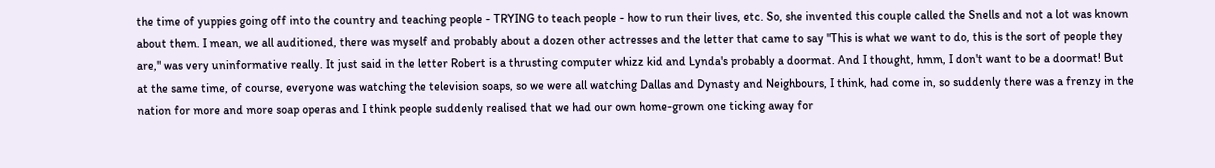the time of yuppies going off into the country and teaching people - TRYING to teach people - how to run their lives, etc. So, she invented this couple called the Snells and not a lot was known about them. I mean, we all auditioned, there was myself and probably about a dozen other actresses and the letter that came to say "This is what we want to do, this is the sort of people they are," was very uninformative really. It just said in the letter Robert is a thrusting computer whizz kid and Lynda's probably a doormat. And I thought, hmm, I don't want to be a doormat! But at the same time, of course, everyone was watching the television soaps, so we were all watching Dallas and Dynasty and Neighbours, I think, had come in, so suddenly there was a frenzy in the nation for more and more soap operas and I think people suddenly realised that we had our own home-grown one ticking away for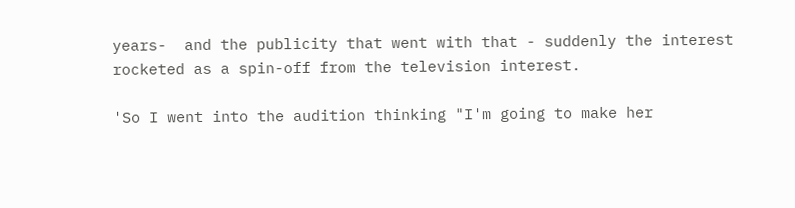years-  and the publicity that went with that - suddenly the interest rocketed as a spin-off from the television interest.

'So I went into the audition thinking "I'm going to make her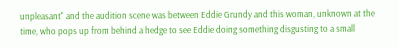unpleasant" and the audition scene was between Eddie Grundy and this woman, unknown at the time, who pops up from behind a hedge to see Eddie doing something disgusting to a small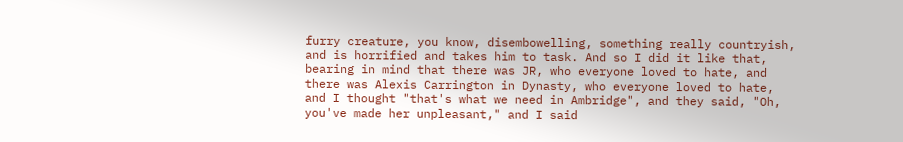furry creature, you know, disembowelling, something really countryish, and is horrified and takes him to task. And so I did it like that, bearing in mind that there was JR, who everyone loved to hate, and there was Alexis Carrington in Dynasty, who everyone loved to hate, and I thought "that's what we need in Ambridge", and they said, "Oh, you've made her unpleasant," and I said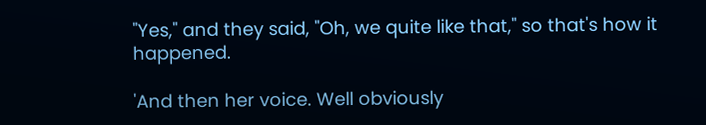"Yes," and they said, "Oh, we quite like that," so that's how it happened.

'And then her voice. Well obviously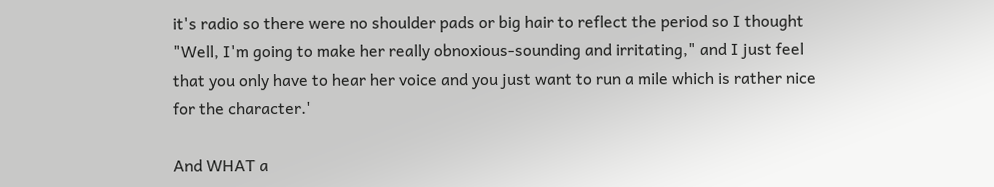it's radio so there were no shoulder pads or big hair to reflect the period so I thought "Well, I'm going to make her really obnoxious-sounding and irritating," and I just feel that you only have to hear her voice and you just want to run a mile which is rather nice for the character.'

And WHAT a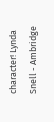character! Lynda Snell - Ambridge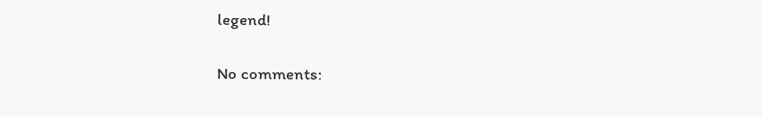legend!

No comments: